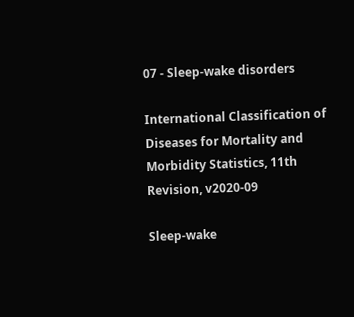07 - Sleep-wake disorders

International Classification of Diseases for Mortality and Morbidity Statistics, 11th Revision, v2020-09

Sleep-wake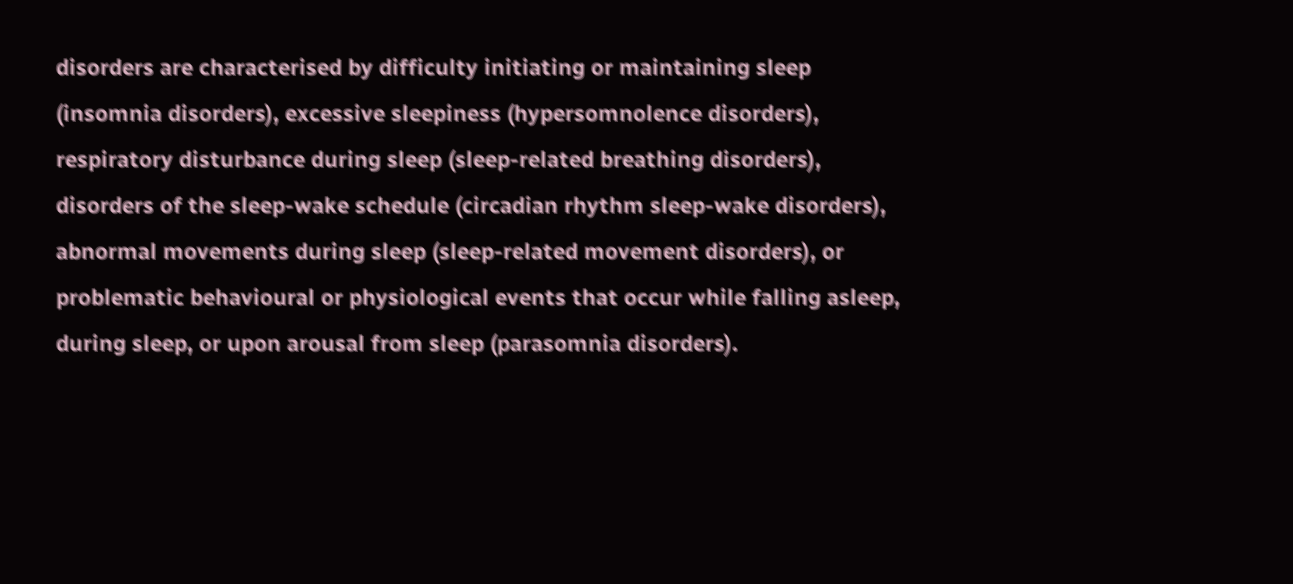disorders are characterised by difficulty initiating or maintaining sleep (insomnia disorders), excessive sleepiness (hypersomnolence disorders), respiratory disturbance during sleep (sleep-related breathing disorders), disorders of the sleep-wake schedule (circadian rhythm sleep-wake disorders), abnormal movements during sleep (sleep-related movement disorders), or problematic behavioural or physiological events that occur while falling asleep, during sleep, or upon arousal from sleep (parasomnia disorders).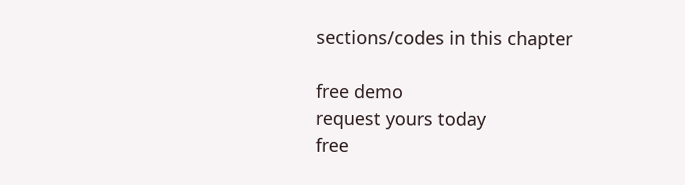sections/codes in this chapter

free demo
request yours today
free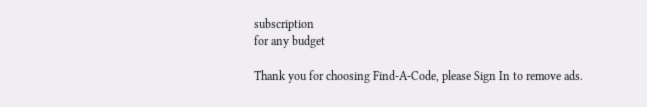subscription
for any budget

Thank you for choosing Find-A-Code, please Sign In to remove ads.